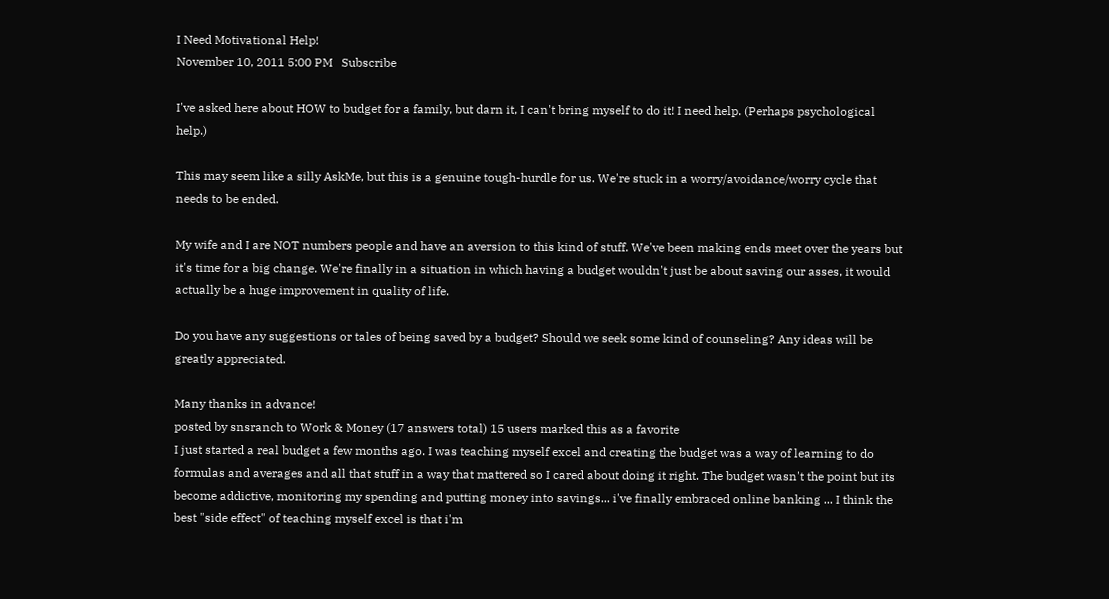I Need Motivational Help!
November 10, 2011 5:00 PM   Subscribe

I've asked here about HOW to budget for a family, but darn it, I can't bring myself to do it! I need help. (Perhaps psychological help.)

This may seem like a silly AskMe, but this is a genuine tough-hurdle for us. We're stuck in a worry/avoidance/worry cycle that needs to be ended.

My wife and I are NOT numbers people and have an aversion to this kind of stuff. We've been making ends meet over the years but it's time for a big change. We're finally in a situation in which having a budget wouldn't just be about saving our asses, it would actually be a huge improvement in quality of life.

Do you have any suggestions or tales of being saved by a budget? Should we seek some kind of counseling? Any ideas will be greatly appreciated.

Many thanks in advance!
posted by snsranch to Work & Money (17 answers total) 15 users marked this as a favorite
I just started a real budget a few months ago. I was teaching myself excel and creating the budget was a way of learning to do formulas and averages and all that stuff in a way that mattered so I cared about doing it right. The budget wasn't the point but its become addictive, monitoring my spending and putting money into savings... i've finally embraced online banking ... I think the best "side effect" of teaching myself excel is that i'm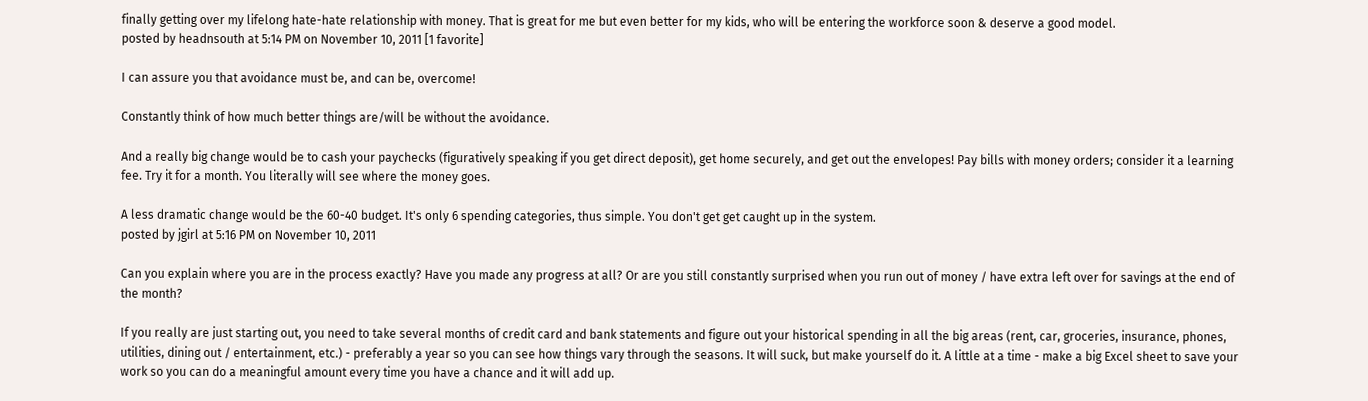finally getting over my lifelong hate-hate relationship with money. That is great for me but even better for my kids, who will be entering the workforce soon & deserve a good model.
posted by headnsouth at 5:14 PM on November 10, 2011 [1 favorite]

I can assure you that avoidance must be, and can be, overcome!

Constantly think of how much better things are/will be without the avoidance.

And a really big change would be to cash your paychecks (figuratively speaking if you get direct deposit), get home securely, and get out the envelopes! Pay bills with money orders; consider it a learning fee. Try it for a month. You literally will see where the money goes.

A less dramatic change would be the 60-40 budget. It's only 6 spending categories, thus simple. You don't get get caught up in the system.
posted by jgirl at 5:16 PM on November 10, 2011

Can you explain where you are in the process exactly? Have you made any progress at all? Or are you still constantly surprised when you run out of money / have extra left over for savings at the end of the month?

If you really are just starting out, you need to take several months of credit card and bank statements and figure out your historical spending in all the big areas (rent, car, groceries, insurance, phones, utilities, dining out / entertainment, etc.) - preferably a year so you can see how things vary through the seasons. It will suck, but make yourself do it. A little at a time - make a big Excel sheet to save your work so you can do a meaningful amount every time you have a chance and it will add up.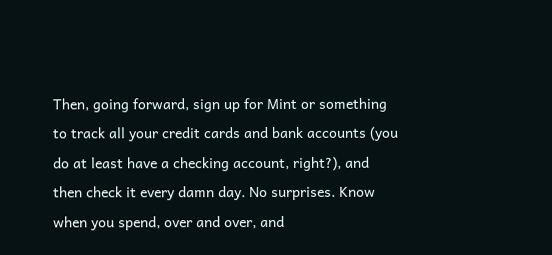Then, going forward, sign up for Mint or something to track all your credit cards and bank accounts (you do at least have a checking account, right?), and then check it every damn day. No surprises. Know when you spend, over and over, and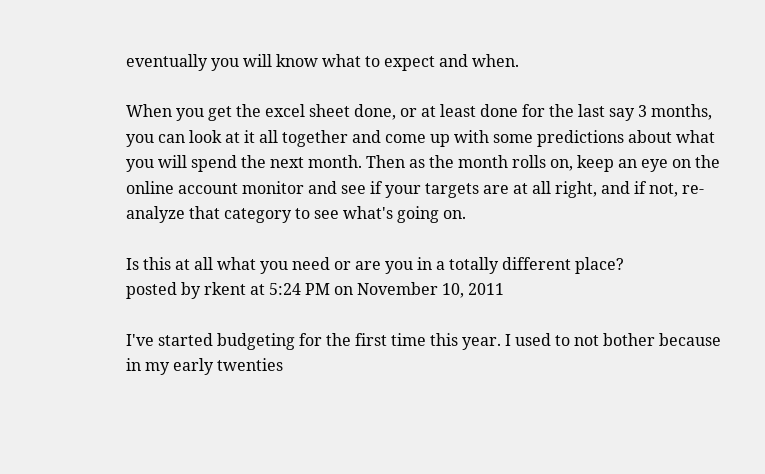eventually you will know what to expect and when.

When you get the excel sheet done, or at least done for the last say 3 months, you can look at it all together and come up with some predictions about what you will spend the next month. Then as the month rolls on, keep an eye on the online account monitor and see if your targets are at all right, and if not, re-analyze that category to see what's going on.

Is this at all what you need or are you in a totally different place?
posted by rkent at 5:24 PM on November 10, 2011

I've started budgeting for the first time this year. I used to not bother because in my early twenties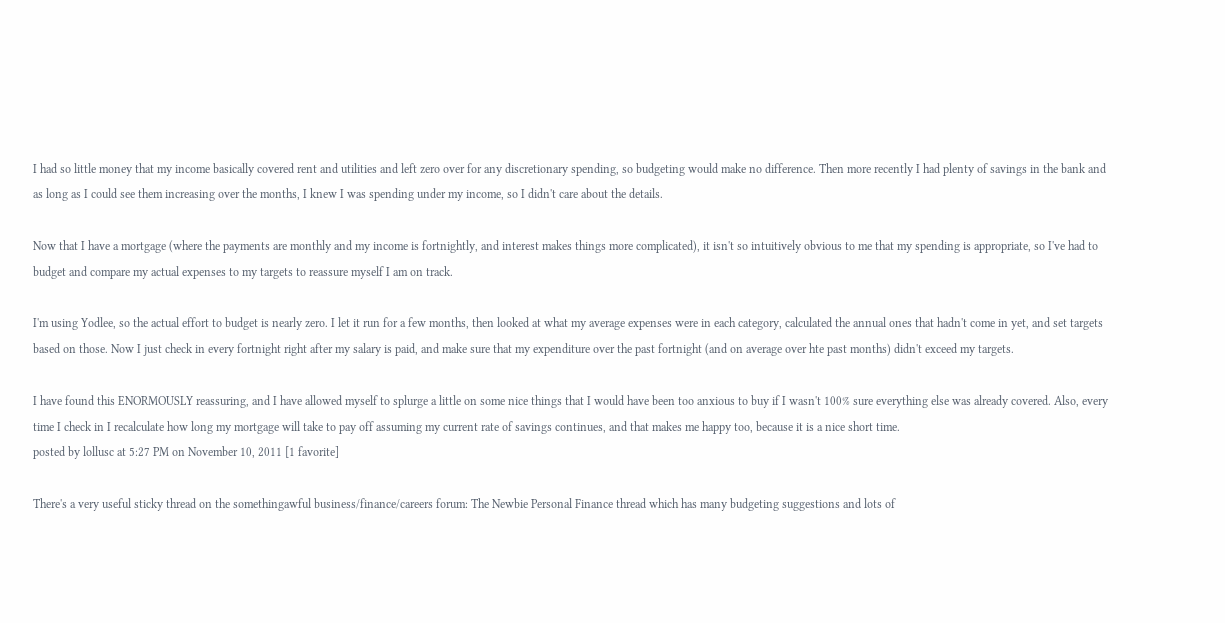I had so little money that my income basically covered rent and utilities and left zero over for any discretionary spending, so budgeting would make no difference. Then more recently I had plenty of savings in the bank and as long as I could see them increasing over the months, I knew I was spending under my income, so I didn't care about the details.

Now that I have a mortgage (where the payments are monthly and my income is fortnightly, and interest makes things more complicated), it isn't so intuitively obvious to me that my spending is appropriate, so I've had to budget and compare my actual expenses to my targets to reassure myself I am on track.

I'm using Yodlee, so the actual effort to budget is nearly zero. I let it run for a few months, then looked at what my average expenses were in each category, calculated the annual ones that hadn't come in yet, and set targets based on those. Now I just check in every fortnight right after my salary is paid, and make sure that my expenditure over the past fortnight (and on average over hte past months) didn't exceed my targets.

I have found this ENORMOUSLY reassuring, and I have allowed myself to splurge a little on some nice things that I would have been too anxious to buy if I wasn't 100% sure everything else was already covered. Also, every time I check in I recalculate how long my mortgage will take to pay off assuming my current rate of savings continues, and that makes me happy too, because it is a nice short time.
posted by lollusc at 5:27 PM on November 10, 2011 [1 favorite]

There's a very useful sticky thread on the somethingawful business/finance/careers forum: The Newbie Personal Finance thread which has many budgeting suggestions and lots of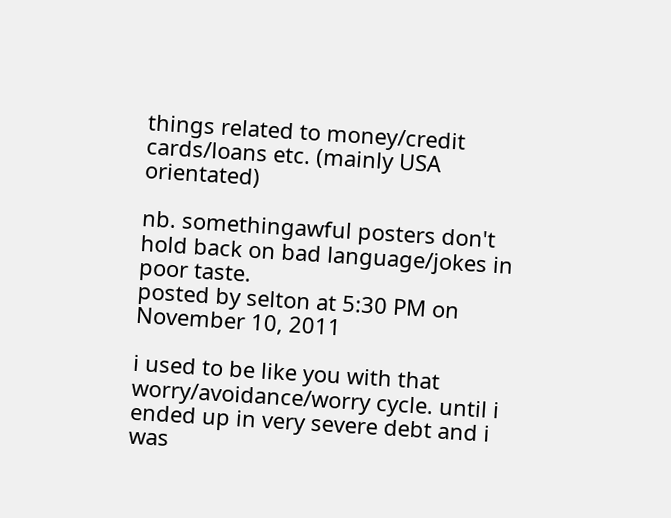things related to money/credit cards/loans etc. (mainly USA orientated)

nb. somethingawful posters don't hold back on bad language/jokes in poor taste.
posted by selton at 5:30 PM on November 10, 2011

i used to be like you with that worry/avoidance/worry cycle. until i ended up in very severe debt and i was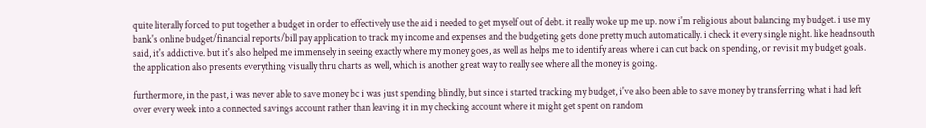quite literally forced to put together a budget in order to effectively use the aid i needed to get myself out of debt. it really woke up me up. now i'm religious about balancing my budget. i use my bank's online budget/financial reports/bill pay application to track my income and expenses and the budgeting gets done pretty much automatically. i check it every single night. like headnsouth said, it's addictive. but it's also helped me immensely in seeing exactly where my money goes, as well as helps me to identify areas where i can cut back on spending, or revisit my budget goals. the application also presents everything visually thru charts as well, which is another great way to really see where all the money is going.

furthermore, in the past, i was never able to save money bc i was just spending blindly, but since i started tracking my budget, i've also been able to save money by transferring what i had left over every week into a connected savings account rather than leaving it in my checking account where it might get spent on random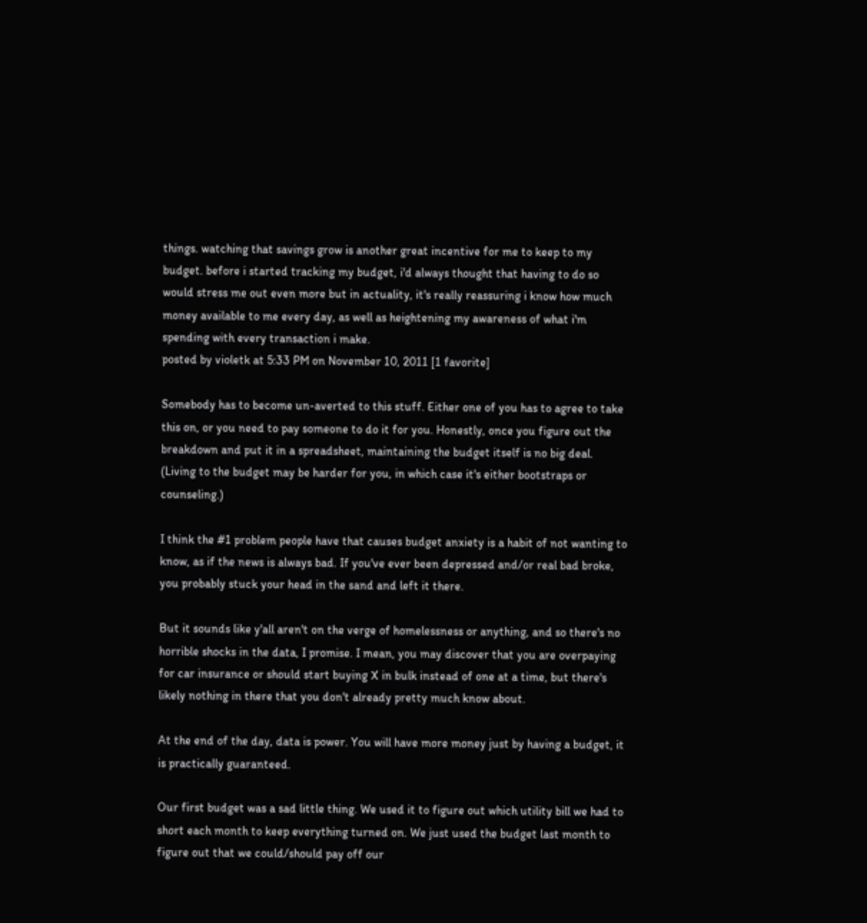things. watching that savings grow is another great incentive for me to keep to my budget. before i started tracking my budget, i'd always thought that having to do so would stress me out even more but in actuality, it's really reassuring i know how much money available to me every day, as well as heightening my awareness of what i'm spending with every transaction i make.
posted by violetk at 5:33 PM on November 10, 2011 [1 favorite]

Somebody has to become un-averted to this stuff. Either one of you has to agree to take this on, or you need to pay someone to do it for you. Honestly, once you figure out the breakdown and put it in a spreadsheet, maintaining the budget itself is no big deal. (Living to the budget may be harder for you, in which case it's either bootstraps or counseling.)

I think the #1 problem people have that causes budget anxiety is a habit of not wanting to know, as if the news is always bad. If you've ever been depressed and/or real bad broke, you probably stuck your head in the sand and left it there.

But it sounds like y'all aren't on the verge of homelessness or anything, and so there's no horrible shocks in the data, I promise. I mean, you may discover that you are overpaying for car insurance or should start buying X in bulk instead of one at a time, but there's likely nothing in there that you don't already pretty much know about.

At the end of the day, data is power. You will have more money just by having a budget, it is practically guaranteed.

Our first budget was a sad little thing. We used it to figure out which utility bill we had to short each month to keep everything turned on. We just used the budget last month to figure out that we could/should pay off our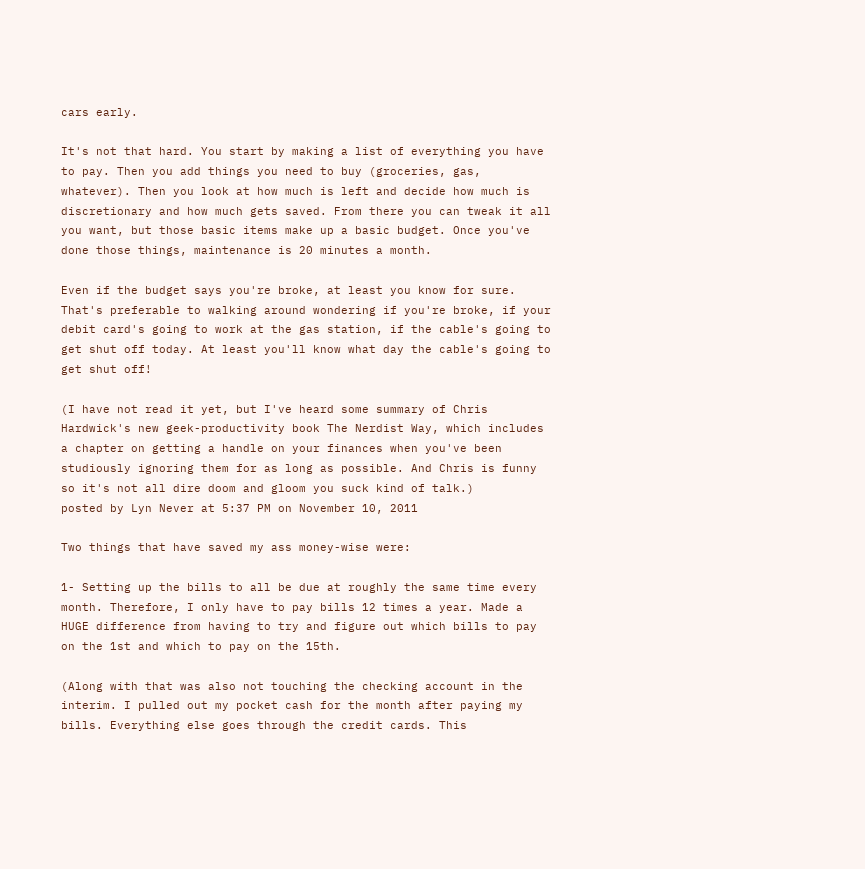cars early.

It's not that hard. You start by making a list of everything you have to pay. Then you add things you need to buy (groceries, gas, whatever). Then you look at how much is left and decide how much is discretionary and how much gets saved. From there you can tweak it all you want, but those basic items make up a basic budget. Once you've done those things, maintenance is 20 minutes a month.

Even if the budget says you're broke, at least you know for sure. That's preferable to walking around wondering if you're broke, if your debit card's going to work at the gas station, if the cable's going to get shut off today. At least you'll know what day the cable's going to get shut off!

(I have not read it yet, but I've heard some summary of Chris Hardwick's new geek-productivity book The Nerdist Way, which includes a chapter on getting a handle on your finances when you've been studiously ignoring them for as long as possible. And Chris is funny so it's not all dire doom and gloom you suck kind of talk.)
posted by Lyn Never at 5:37 PM on November 10, 2011

Two things that have saved my ass money-wise were:

1- Setting up the bills to all be due at roughly the same time every month. Therefore, I only have to pay bills 12 times a year. Made a HUGE difference from having to try and figure out which bills to pay on the 1st and which to pay on the 15th.

(Along with that was also not touching the checking account in the interim. I pulled out my pocket cash for the month after paying my bills. Everything else goes through the credit cards. This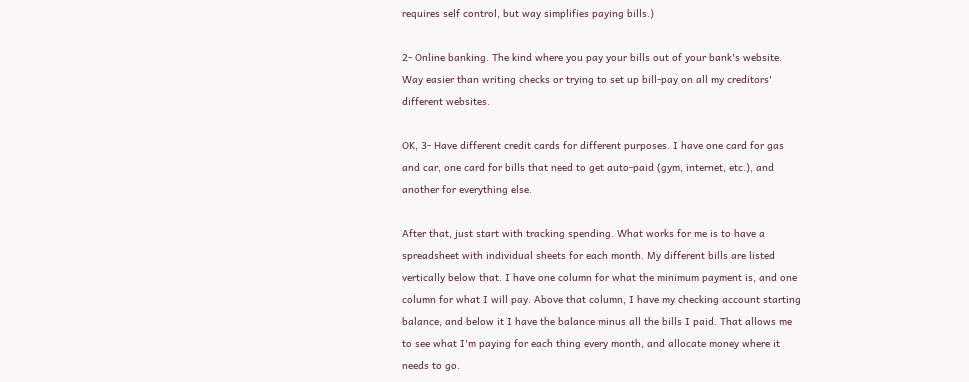requires self control, but way simplifies paying bills.)

2- Online banking. The kind where you pay your bills out of your bank's website. Way easier than writing checks or trying to set up bill-pay on all my creditors' different websites.

OK, 3- Have different credit cards for different purposes. I have one card for gas and car, one card for bills that need to get auto-paid (gym, internet, etc.), and another for everything else.

After that, just start with tracking spending. What works for me is to have a spreadsheet with individual sheets for each month. My different bills are listed vertically below that. I have one column for what the minimum payment is, and one column for what I will pay. Above that column, I have my checking account starting balance, and below it I have the balance minus all the bills I paid. That allows me to see what I'm paying for each thing every month, and allocate money where it needs to go.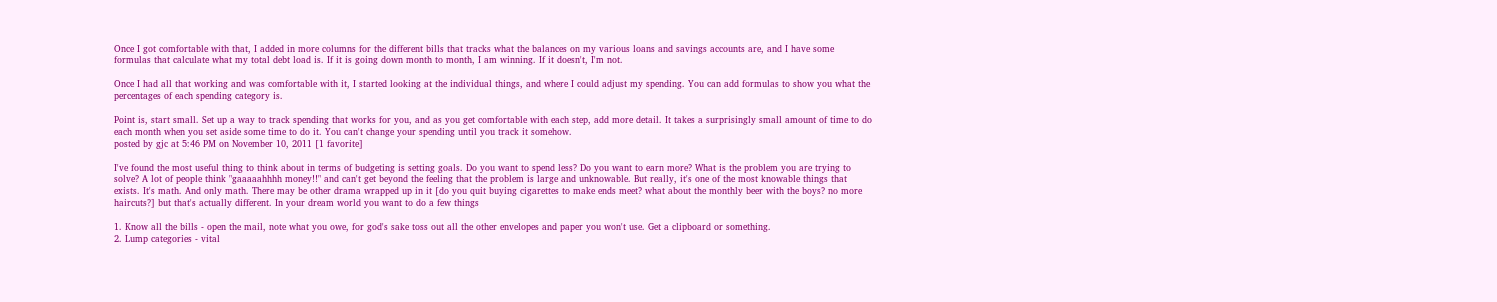Once I got comfortable with that, I added in more columns for the different bills that tracks what the balances on my various loans and savings accounts are, and I have some formulas that calculate what my total debt load is. If it is going down month to month, I am winning. If it doesn't, I'm not.

Once I had all that working and was comfortable with it, I started looking at the individual things, and where I could adjust my spending. You can add formulas to show you what the percentages of each spending category is.

Point is, start small. Set up a way to track spending that works for you, and as you get comfortable with each step, add more detail. It takes a surprisingly small amount of time to do each month when you set aside some time to do it. You can't change your spending until you track it somehow.
posted by gjc at 5:46 PM on November 10, 2011 [1 favorite]

I've found the most useful thing to think about in terms of budgeting is setting goals. Do you want to spend less? Do you want to earn more? What is the problem you are trying to solve? A lot of people think "gaaaaahhhh money!!" and can't get beyond the feeling that the problem is large and unknowable. But really, it's one of the most knowable things that exists. It's math. And only math. There may be other drama wrapped up in it [do you quit buying cigarettes to make ends meet? what about the monthly beer with the boys? no more haircuts?] but that's actually different. In your dream world you want to do a few things

1. Know all the bills - open the mail, note what you owe, for god's sake toss out all the other envelopes and paper you won't use. Get a clipboard or something.
2. Lump categories - vital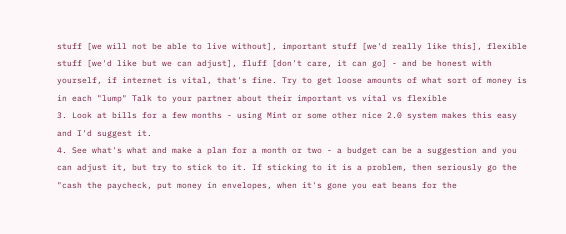stuff [we will not be able to live without], important stuff [we'd really like this], flexible stuff [we'd like but we can adjust], fluff [don't care, it can go] - and be honest with yourself, if internet is vital, that's fine. Try to get loose amounts of what sort of money is in each "lump" Talk to your partner about their important vs vital vs flexible
3. Look at bills for a few months - using Mint or some other nice 2.0 system makes this easy and I'd suggest it.
4. See what's what and make a plan for a month or two - a budget can be a suggestion and you can adjust it, but try to stick to it. If sticking to it is a problem, then seriously go the "cash the paycheck, put money in envelopes, when it's gone you eat beans for the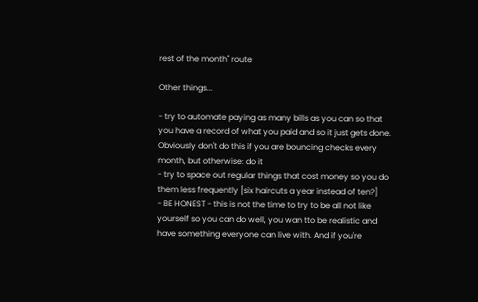rest of the month" route

Other things...

- try to automate paying as many bills as you can so that you have a record of what you paid and so it just gets done. Obviously don't do this if you are bouncing checks every month, but otherwise: do it
- try to space out regular things that cost money so you do them less frequently [six haircuts a year instead of ten?]
- BE HONEST - this is not the time to try to be all not like yourself so you can do well, you wan tto be realistic and have something everyone can live with. And if you're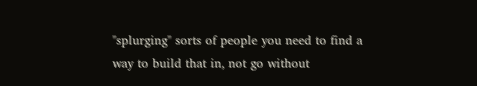"splurging" sorts of people you need to find a way to build that in, not go without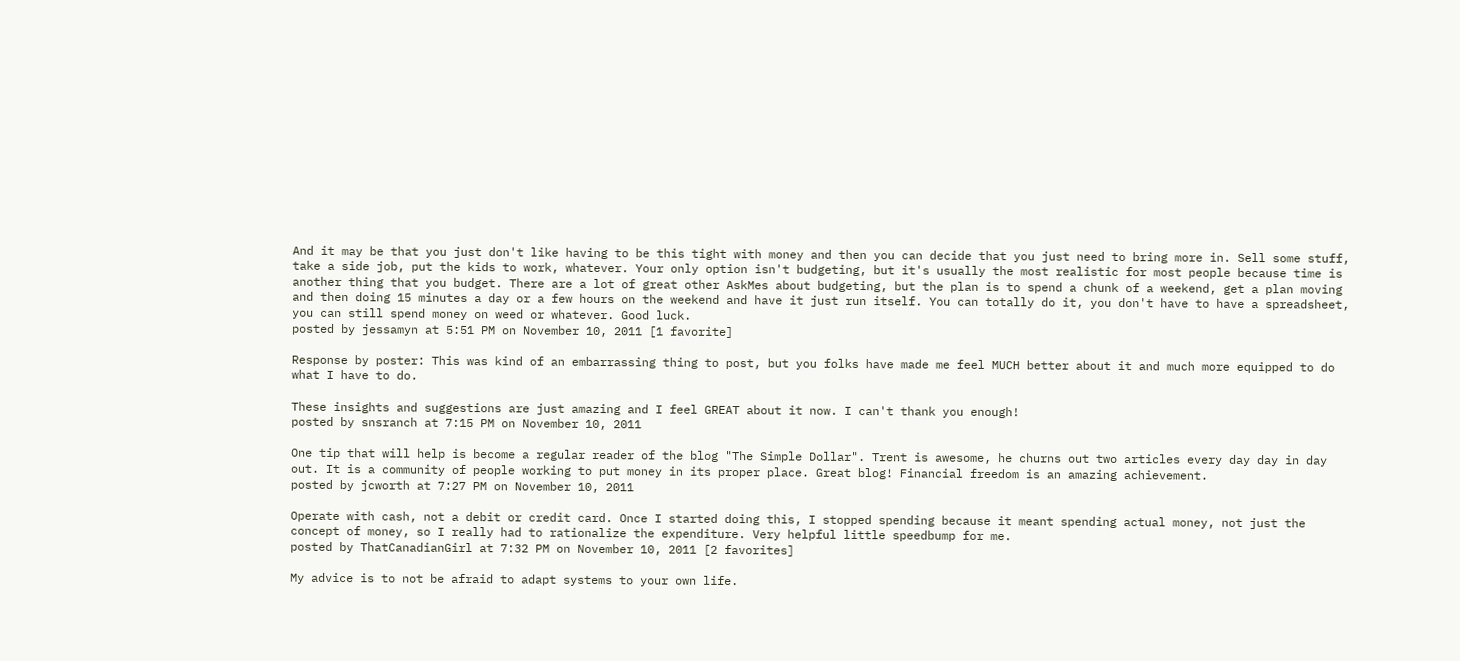And it may be that you just don't like having to be this tight with money and then you can decide that you just need to bring more in. Sell some stuff, take a side job, put the kids to work, whatever. Your only option isn't budgeting, but it's usually the most realistic for most people because time is another thing that you budget. There are a lot of great other AskMes about budgeting, but the plan is to spend a chunk of a weekend, get a plan moving and then doing 15 minutes a day or a few hours on the weekend and have it just run itself. You can totally do it, you don't have to have a spreadsheet, you can still spend money on weed or whatever. Good luck.
posted by jessamyn at 5:51 PM on November 10, 2011 [1 favorite]

Response by poster: This was kind of an embarrassing thing to post, but you folks have made me feel MUCH better about it and much more equipped to do what I have to do.

These insights and suggestions are just amazing and I feel GREAT about it now. I can't thank you enough!
posted by snsranch at 7:15 PM on November 10, 2011

One tip that will help is become a regular reader of the blog "The Simple Dollar". Trent is awesome, he churns out two articles every day day in day out. It is a community of people working to put money in its proper place. Great blog! Financial freedom is an amazing achievement.
posted by jcworth at 7:27 PM on November 10, 2011

Operate with cash, not a debit or credit card. Once I started doing this, I stopped spending because it meant spending actual money, not just the concept of money, so I really had to rationalize the expenditure. Very helpful little speedbump for me.
posted by ThatCanadianGirl at 7:32 PM on November 10, 2011 [2 favorites]

My advice is to not be afraid to adapt systems to your own life.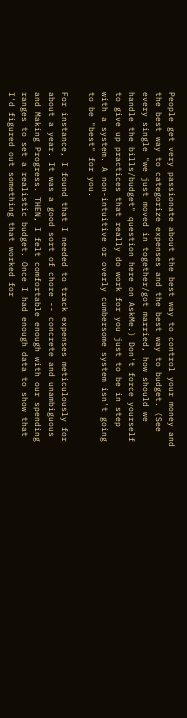People get very passionate about the best way to control your money and the best way to categorize expenses and the best way to budget. (See every single "we just moved in together/got married, how should we handle the bills/budget" question here on AskMe.) Don't force yourself to give up practices that really do work for you just to be in step with a system. A non-intuitive or overly cumbersome system isn't going to be "best" for you.

For instance, I found that I needed to track expenses meticulously for about a year. It was a good sort of chore -- concrete and unambiguous and Making Progress. THEN, I felt comfortable enough with our spending ranges to set a realistic budget. Once I had enough data to show that I'd figured out something that worked for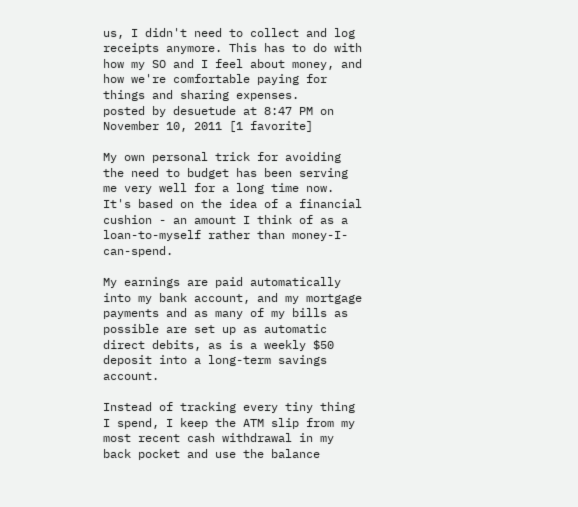us, I didn't need to collect and log receipts anymore. This has to do with how my SO and I feel about money, and how we're comfortable paying for things and sharing expenses.
posted by desuetude at 8:47 PM on November 10, 2011 [1 favorite]

My own personal trick for avoiding the need to budget has been serving me very well for a long time now. It's based on the idea of a financial cushion - an amount I think of as a loan-to-myself rather than money-I-can-spend.

My earnings are paid automatically into my bank account, and my mortgage payments and as many of my bills as possible are set up as automatic direct debits, as is a weekly $50 deposit into a long-term savings account.

Instead of tracking every tiny thing I spend, I keep the ATM slip from my most recent cash withdrawal in my back pocket and use the balance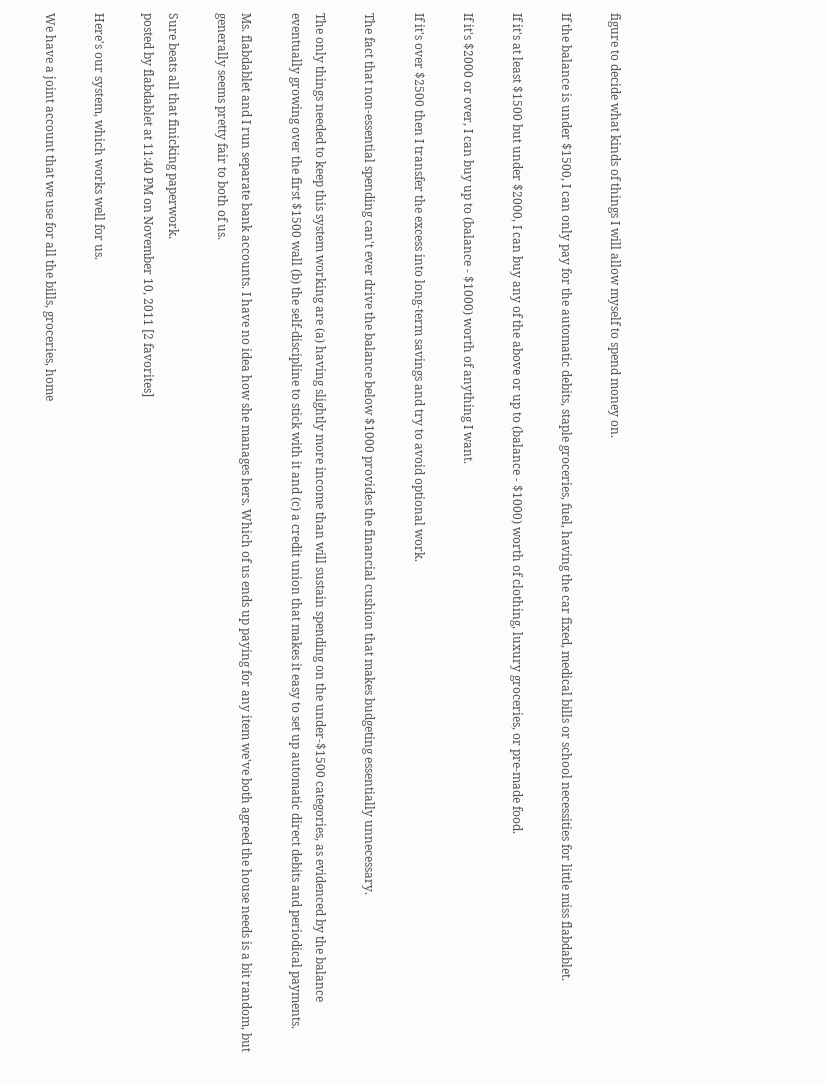figure to decide what kinds of things I will allow myself to spend money on.

If the balance is under $1500, I can only pay for the automatic debits, staple groceries, fuel, having the car fixed, medical bills or school necessities for little miss flabdablet.

If it's at least $1500 but under $2000, I can buy any of the above or up to (balance - $1000) worth of clothing, luxury groceries, or pre-made food.

If it's $2000 or over, I can buy up to (balance - $1000) worth of anything I want.

If it's over $2500 then I transfer the excess into long-term savings and try to avoid optional work.

The fact that non-essential spending can't ever drive the balance below $1000 provides the financial cushion that makes budgeting essentially unnecessary.

The only things needed to keep this system working are (a) having slightly more income than will sustain spending on the under-$1500 categories, as evidenced by the balance eventually growing over the first $1500 wall (b) the self-discipline to stick with it and (c) a credit union that makes it easy to set up automatic direct debits and periodical payments.

Ms. flabdablet and I run separate bank accounts. I have no idea how she manages hers. Which of us ends up paying for any item we've both agreed the house needs is a bit random, but generally seems pretty fair to both of us.

Sure beats all that finicking paperwork.
posted by flabdablet at 11:40 PM on November 10, 2011 [2 favorites]

Here's our system, which works well for us.

We have a joint account that we use for all the bills, groceries, home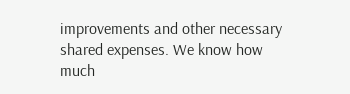improvements and other necessary shared expenses. We know how much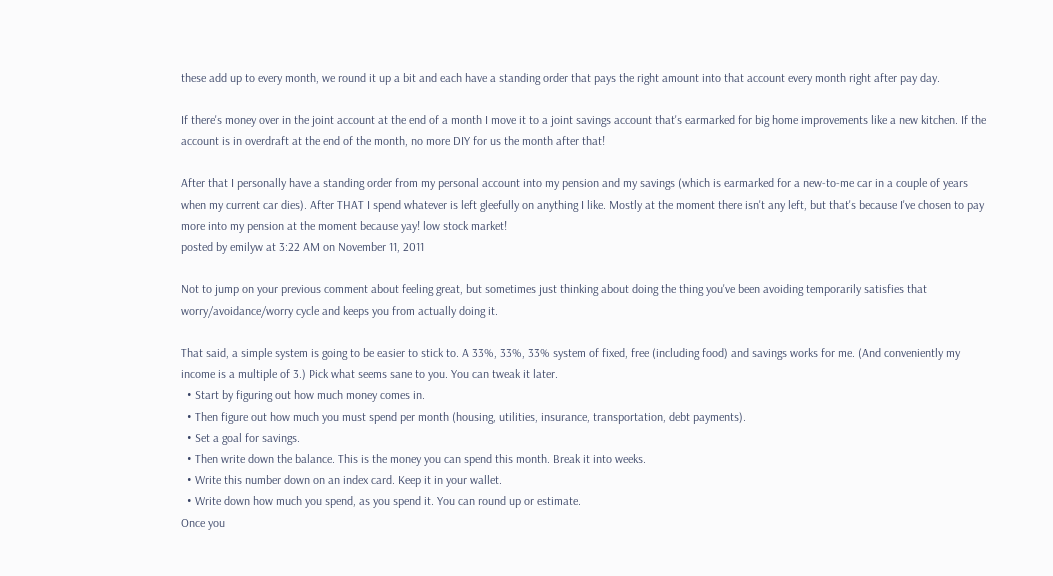these add up to every month, we round it up a bit and each have a standing order that pays the right amount into that account every month right after pay day.

If there's money over in the joint account at the end of a month I move it to a joint savings account that's earmarked for big home improvements like a new kitchen. If the account is in overdraft at the end of the month, no more DIY for us the month after that!

After that I personally have a standing order from my personal account into my pension and my savings (which is earmarked for a new-to-me car in a couple of years when my current car dies). After THAT I spend whatever is left gleefully on anything I like. Mostly at the moment there isn't any left, but that's because I've chosen to pay more into my pension at the moment because yay! low stock market!
posted by emilyw at 3:22 AM on November 11, 2011

Not to jump on your previous comment about feeling great, but sometimes just thinking about doing the thing you've been avoiding temporarily satisfies that worry/avoidance/worry cycle and keeps you from actually doing it.

That said, a simple system is going to be easier to stick to. A 33%, 33%, 33% system of fixed, free (including food) and savings works for me. (And conveniently my income is a multiple of 3.) Pick what seems sane to you. You can tweak it later.
  • Start by figuring out how much money comes in.
  • Then figure out how much you must spend per month (housing, utilities, insurance, transportation, debt payments).
  • Set a goal for savings.
  • Then write down the balance. This is the money you can spend this month. Break it into weeks.
  • Write this number down on an index card. Keep it in your wallet.
  • Write down how much you spend, as you spend it. You can round up or estimate.
Once you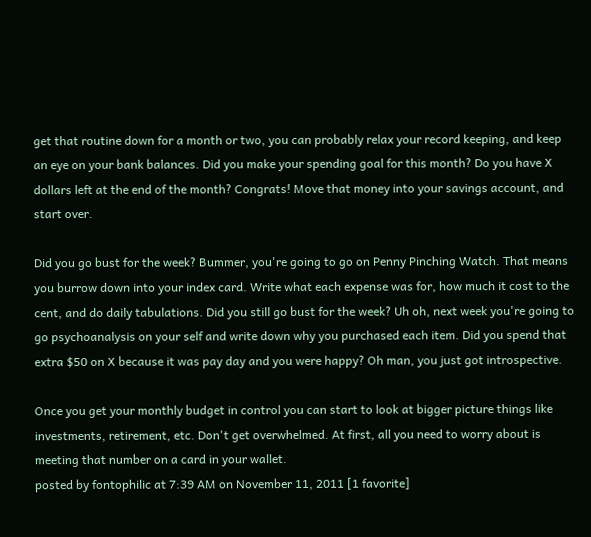get that routine down for a month or two, you can probably relax your record keeping, and keep an eye on your bank balances. Did you make your spending goal for this month? Do you have X dollars left at the end of the month? Congrats! Move that money into your savings account, and start over.

Did you go bust for the week? Bummer, you're going to go on Penny Pinching Watch. That means you burrow down into your index card. Write what each expense was for, how much it cost to the cent, and do daily tabulations. Did you still go bust for the week? Uh oh, next week you're going to go psychoanalysis on your self and write down why you purchased each item. Did you spend that extra $50 on X because it was pay day and you were happy? Oh man, you just got introspective.

Once you get your monthly budget in control you can start to look at bigger picture things like investments, retirement, etc. Don't get overwhelmed. At first, all you need to worry about is meeting that number on a card in your wallet.
posted by fontophilic at 7:39 AM on November 11, 2011 [1 favorite]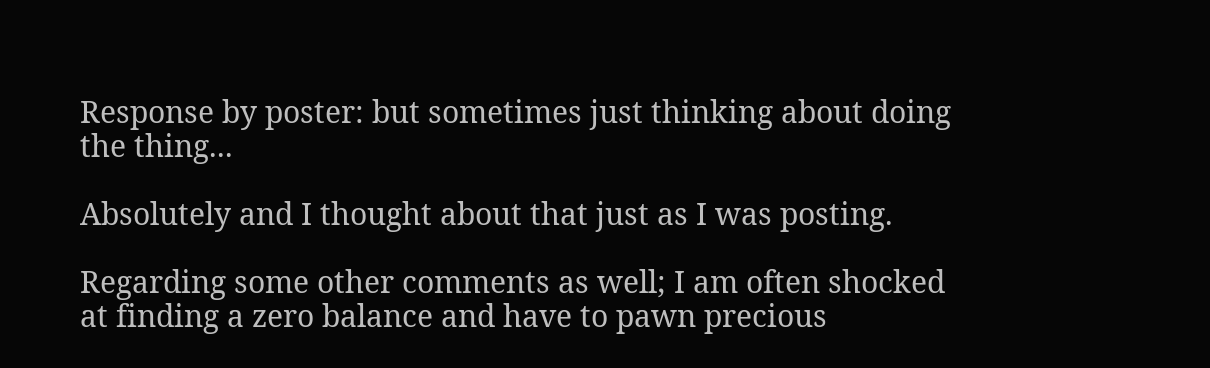Response by poster: but sometimes just thinking about doing the thing...

Absolutely and I thought about that just as I was posting.

Regarding some other comments as well; I am often shocked at finding a zero balance and have to pawn precious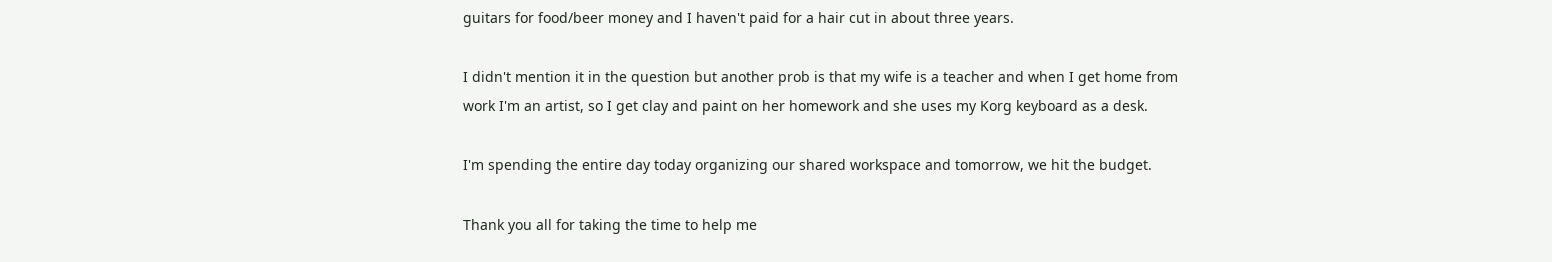guitars for food/beer money and I haven't paid for a hair cut in about three years.

I didn't mention it in the question but another prob is that my wife is a teacher and when I get home from work I'm an artist, so I get clay and paint on her homework and she uses my Korg keyboard as a desk.

I'm spending the entire day today organizing our shared workspace and tomorrow, we hit the budget.

Thank you all for taking the time to help me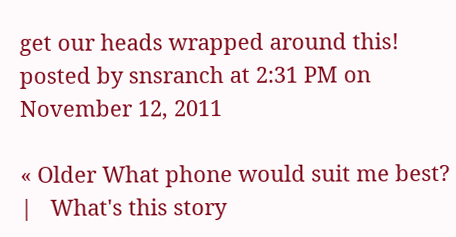get our heads wrapped around this!
posted by snsranch at 2:31 PM on November 12, 2011

« Older What phone would suit me best?   |   What's this story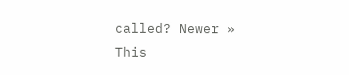called? Newer »
This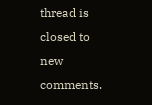thread is closed to new comments.